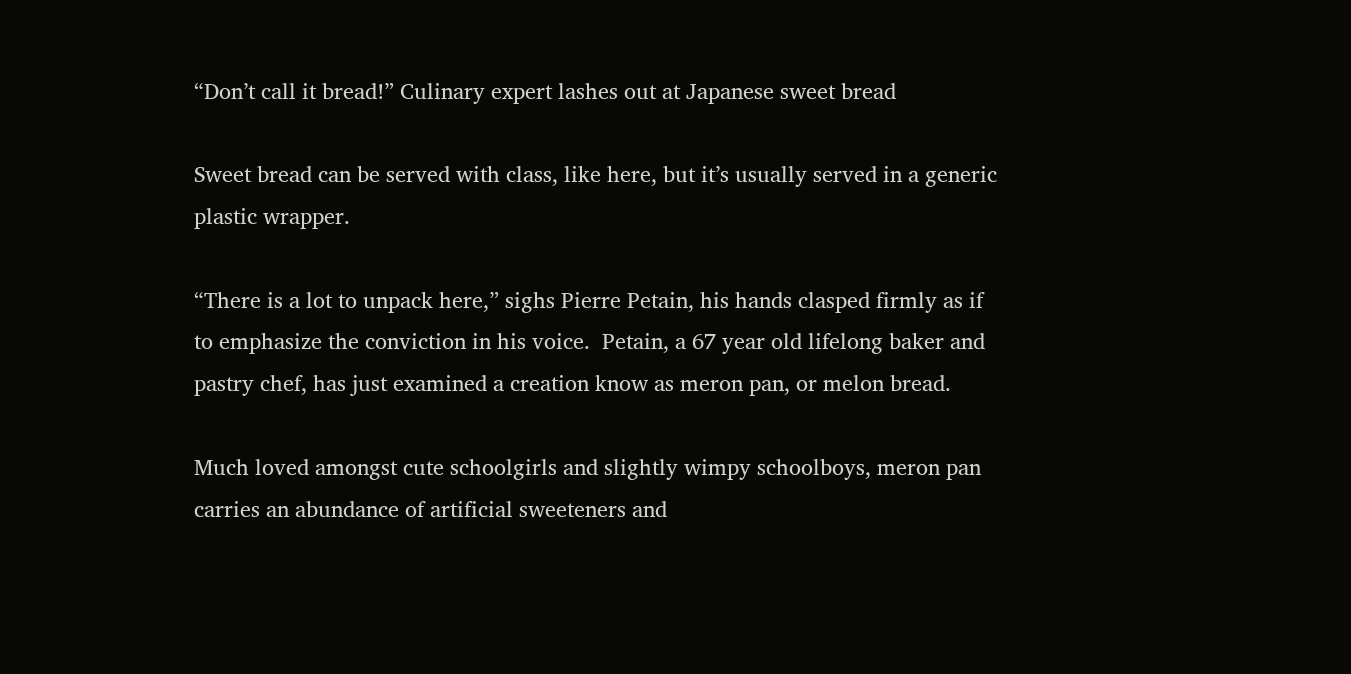“Don’t call it bread!” Culinary expert lashes out at Japanese sweet bread

Sweet bread can be served with class, like here, but it’s usually served in a generic plastic wrapper.

“There is a lot to unpack here,” sighs Pierre Petain, his hands clasped firmly as if to emphasize the conviction in his voice.  Petain, a 67 year old lifelong baker and pastry chef, has just examined a creation know as meron pan, or melon bread.

Much loved amongst cute schoolgirls and slightly wimpy schoolboys, meron pan carries an abundance of artificial sweeteners and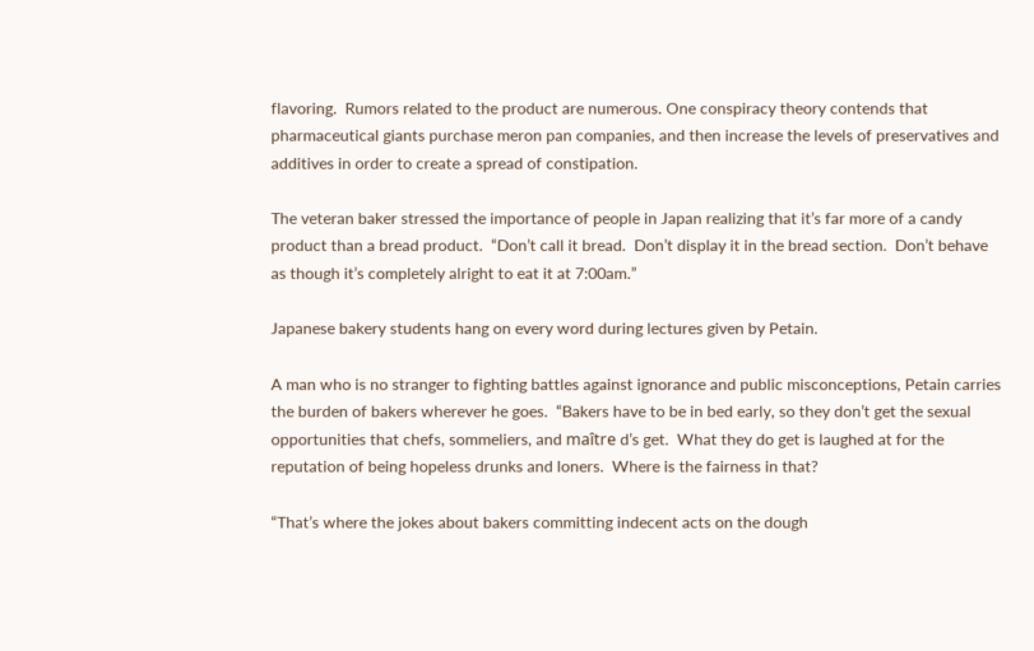flavoring.  Rumors related to the product are numerous. One conspiracy theory contends that pharmaceutical giants purchase meron pan companies, and then increase the levels of preservatives and additives in order to create a spread of constipation.

The veteran baker stressed the importance of people in Japan realizing that it’s far more of a candy product than a bread product.  “Don’t call it bread.  Don’t display it in the bread section.  Don’t behave as though it’s completely alright to eat it at 7:00am.”

Japanese bakery students hang on every word during lectures given by Petain.

A man who is no stranger to fighting battles against ignorance and public misconceptions, Petain carries the burden of bakers wherever he goes.  “Bakers have to be in bed early, so they don’t get the sexual opportunities that chefs, sommeliers, and maître d’s get.  What they do get is laughed at for the reputation of being hopeless drunks and loners.  Where is the fairness in that?

“That’s where the jokes about bakers committing indecent acts on the dough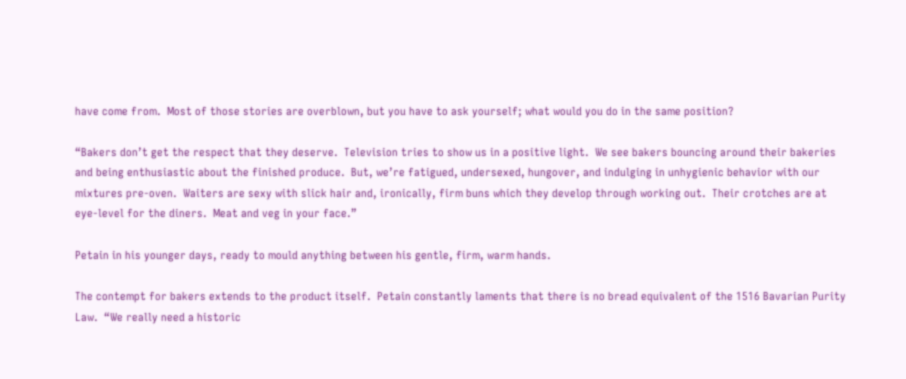have come from.  Most of those stories are overblown, but you have to ask yourself; what would you do in the same position?

“Bakers don’t get the respect that they deserve.  Television tries to show us in a positive light.  We see bakers bouncing around their bakeries and being enthusiastic about the finished produce.  But, we’re fatigued, undersexed, hungover, and indulging in unhygienic behavior with our mixtures pre-oven.  Waiters are sexy with slick hair and, ironically, firm buns which they develop through working out.  Their crotches are at eye-level for the diners.  Meat and veg in your face.”

Petain in his younger days, ready to mould anything between his gentle, firm, warm hands.

The contempt for bakers extends to the product itself.  Petain constantly laments that there is no bread equivalent of the 1516 Bavarian Purity Law.  “We really need a historic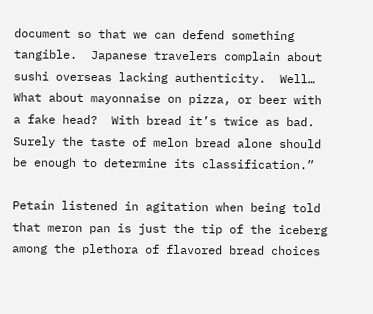document so that we can defend something tangible.  Japanese travelers complain about sushi overseas lacking authenticity.  Well… What about mayonnaise on pizza, or beer with a fake head?  With bread it’s twice as bad.  Surely the taste of melon bread alone should be enough to determine its classification.”

Petain listened in agitation when being told that meron pan is just the tip of the iceberg among the plethora of flavored bread choices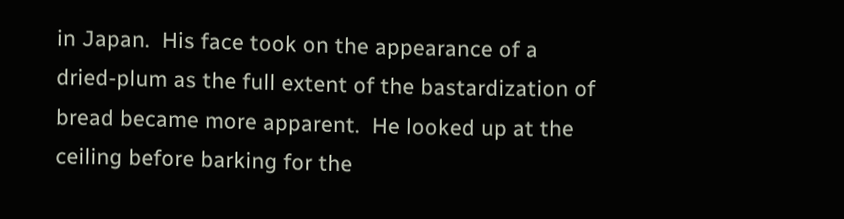in Japan.  His face took on the appearance of a dried-plum as the full extent of the bastardization of bread became more apparent.  He looked up at the ceiling before barking for the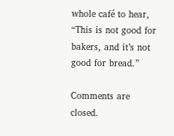whole café to hear, “This is not good for bakers, and it’s not good for bread.”

Comments are closed.